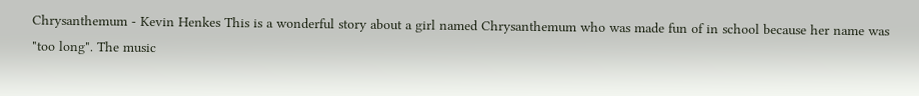Chrysanthemum - Kevin Henkes This is a wonderful story about a girl named Chrysanthemum who was made fun of in school because her name was "too long". The music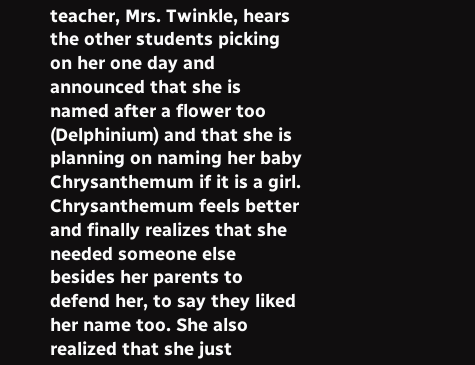teacher, Mrs. Twinkle, hears the other students picking on her one day and announced that she is named after a flower too (Delphinium) and that she is planning on naming her baby Chrysanthemum if it is a girl. Chrysanthemum feels better and finally realizes that she needed someone else besides her parents to defend her, to say they liked her name too. She also realized that she just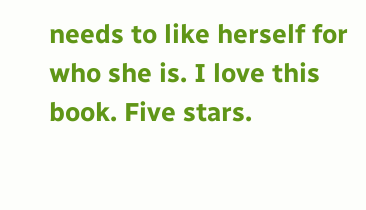needs to like herself for who she is. I love this book. Five stars.